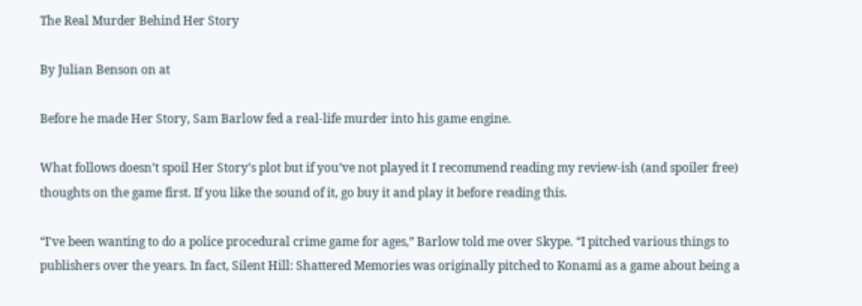The Real Murder Behind Her Story

By Julian Benson on at

Before he made Her Story, Sam Barlow fed a real-life murder into his game engine.

What follows doesn’t spoil Her Story’s plot but if you’ve not played it I recommend reading my review-ish (and spoiler free) thoughts on the game first. If you like the sound of it, go buy it and play it before reading this.

“I've been wanting to do a police procedural crime game for ages,” Barlow told me over Skype. “I pitched various things to publishers over the years. In fact, Silent Hill: Shattered Memories was originally pitched to Konami as a game about being a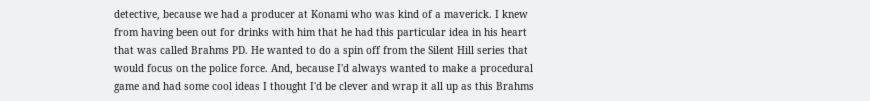detective, because we had a producer at Konami who was kind of a maverick. I knew from having been out for drinks with him that he had this particular idea in his heart that was called Brahms PD. He wanted to do a spin off from the Silent Hill series that would focus on the police force. And, because I'd always wanted to make a procedural game and had some cool ideas I thought I'd be clever and wrap it all up as this Brahms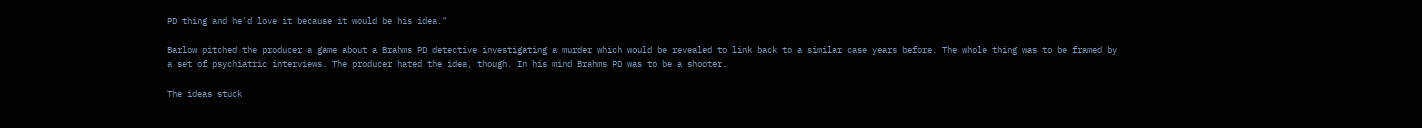PD thing and he'd love it because it would be his idea."

Barlow pitched the producer a game about a Brahms PD detective investigating a murder which would be revealed to link back to a similar case years before. The whole thing was to be framed by a set of psychiatric interviews. The producer hated the idea, though. In his mind Brahms PD was to be a shooter.

The ideas stuck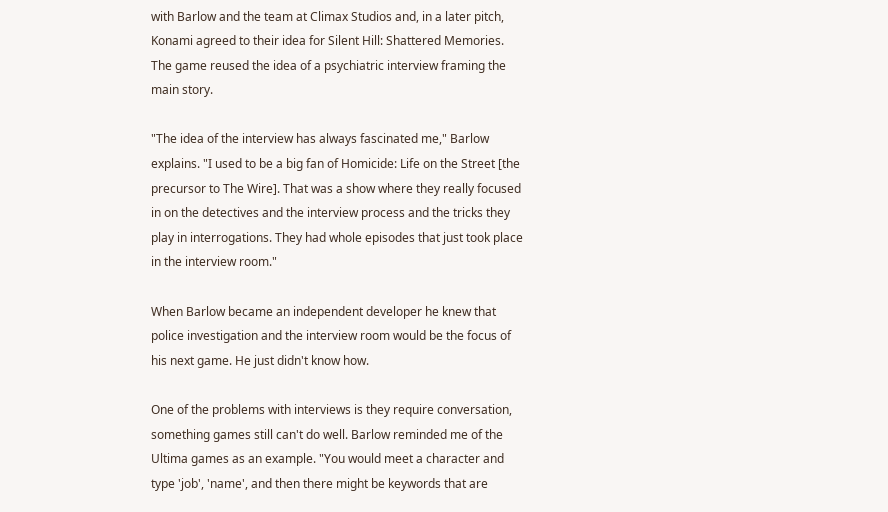with Barlow and the team at Climax Studios and, in a later pitch, Konami agreed to their idea for Silent Hill: Shattered Memories. The game reused the idea of a psychiatric interview framing the main story.

"The idea of the interview has always fascinated me," Barlow explains. "I used to be a big fan of Homicide: Life on the Street [the precursor to The Wire]. That was a show where they really focused in on the detectives and the interview process and the tricks they play in interrogations. They had whole episodes that just took place in the interview room."

When Barlow became an independent developer he knew that police investigation and the interview room would be the focus of his next game. He just didn't know how.

One of the problems with interviews is they require conversation, something games still can't do well. Barlow reminded me of the Ultima games as an example. "You would meet a character and type 'job', 'name', and then there might be keywords that are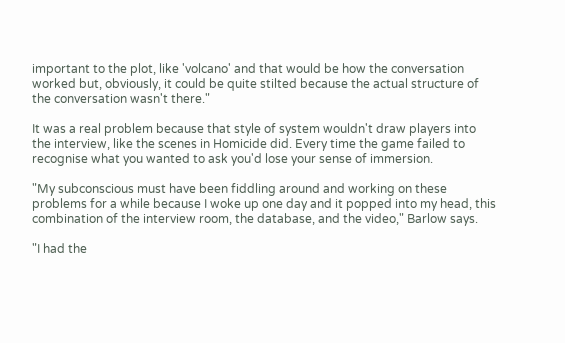important to the plot, like 'volcano' and that would be how the conversation worked but, obviously, it could be quite stilted because the actual structure of the conversation wasn't there."

It was a real problem because that style of system wouldn't draw players into the interview, like the scenes in Homicide did. Every time the game failed to recognise what you wanted to ask you'd lose your sense of immersion.

"My subconscious must have been fiddling around and working on these problems for a while because I woke up one day and it popped into my head, this combination of the interview room, the database, and the video," Barlow says.

"I had the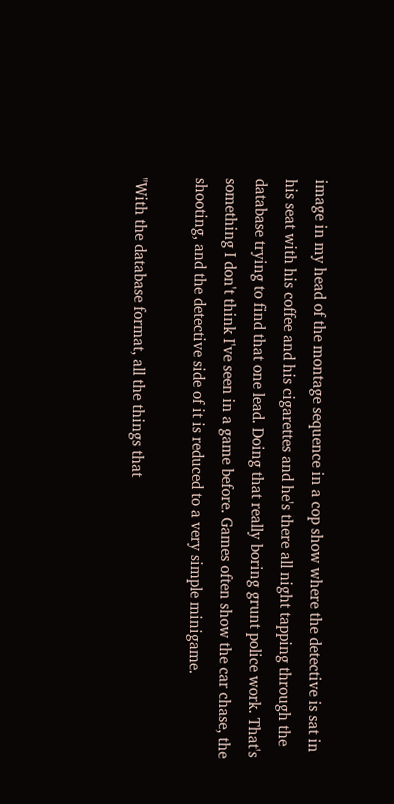image in my head of the montage sequence in a cop show where the detective is sat in his seat with his coffee and his cigarettes and he's there all night tapping through the database trying to find that one lead. Doing that really boring grunt police work. That's something I don't think I've seen in a game before. Games often show the car chase, the shooting, and the detective side of it is reduced to a very simple minigame.

"With the database format, all the things that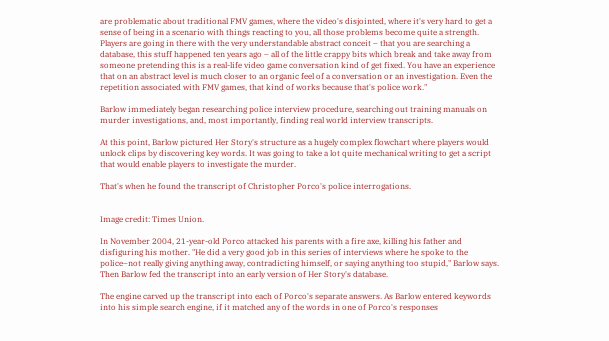are problematic about traditional FMV games, where the video's disjointed, where it's very hard to get a sense of being in a scenario with things reacting to you, all those problems become quite a strength. Players are going in there with the very understandable abstract conceit – that you are searching a database, this stuff happened ten years ago – all of the little crappy bits which break and take away from someone pretending this is a real-life video game conversation kind of get fixed. You have an experience that on an abstract level is much closer to an organic feel of a conversation or an investigation. Even the repetition associated with FMV games, that kind of works because that's police work."

Barlow immediately began researching police interview procedure, searching out training manuals on murder investigations, and, most importantly, finding real world interview transcripts.

At this point, Barlow pictured Her Story's structure as a hugely complex flowchart where players would unlock clips by discovering key words. It was going to take a lot quite mechanical writing to get a script that would enable players to investigate the murder.

That's when he found the transcript of Christopher Porco's police interrogations.


Image credit: Times Union.

In November 2004, 21-year-old Porco attacked his parents with a fire axe, killing his father and disfiguring his mother. "He did a very good job in this series of interviews where he spoke to the police–not really giving anything away, contradicting himself, or saying anything too stupid," Barlow says. Then Barlow fed the transcript into an early version of Her Story's database.

The engine carved up the transcript into each of Porco's separate answers. As Barlow entered keywords into his simple search engine, if it matched any of the words in one of Porco's responses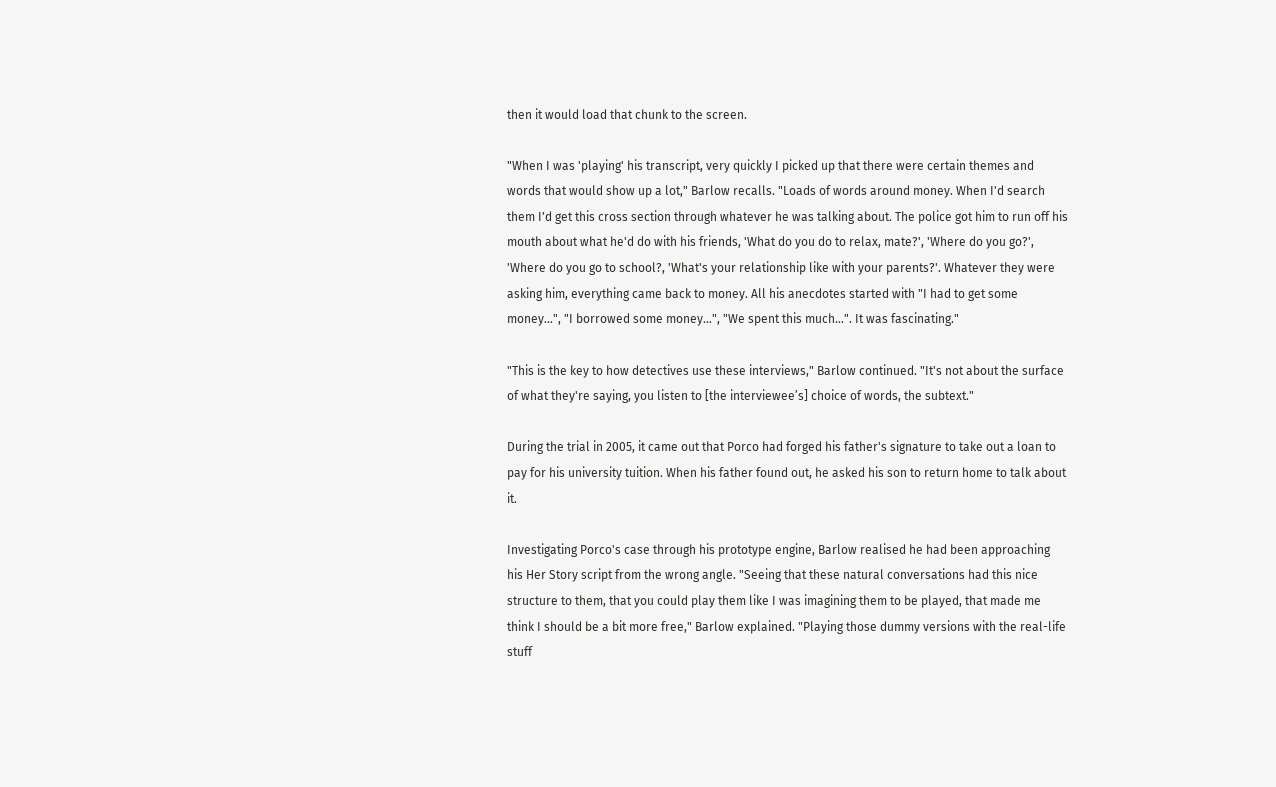then it would load that chunk to the screen.

"When I was 'playing' his transcript, very quickly I picked up that there were certain themes and words that would show up a lot," Barlow recalls. "Loads of words around money. When I'd search them I'd get this cross section through whatever he was talking about. The police got him to run off his mouth about what he'd do with his friends, 'What do you do to relax, mate?', 'Where do you go?', 'Where do you go to school?, 'What's your relationship like with your parents?'. Whatever they were asking him, everything came back to money. All his anecdotes started with "I had to get some money...", "I borrowed some money...", "We spent this much...". It was fascinating."

"This is the key to how detectives use these interviews," Barlow continued. "It's not about the surface of what they're saying, you listen to [the interviewee’s] choice of words, the subtext."

During the trial in 2005, it came out that Porco had forged his father's signature to take out a loan to pay for his university tuition. When his father found out, he asked his son to return home to talk about it.

Investigating Porco's case through his prototype engine, Barlow realised he had been approaching his Her Story script from the wrong angle. "Seeing that these natural conversations had this nice structure to them, that you could play them like I was imagining them to be played, that made me think I should be a bit more free," Barlow explained. "Playing those dummy versions with the real-life stuff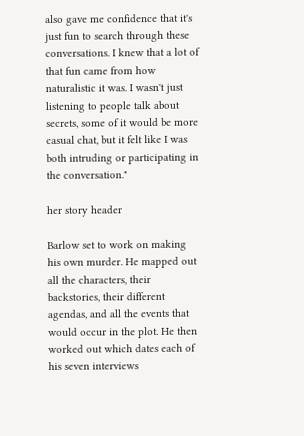also gave me confidence that it's just fun to search through these conversations. I knew that a lot of that fun came from how naturalistic it was. I wasn't just listening to people talk about secrets, some of it would be more casual chat, but it felt like I was both intruding or participating in the conversation."

her story header

Barlow set to work on making his own murder. He mapped out all the characters, their backstories, their different agendas, and all the events that would occur in the plot. He then worked out which dates each of his seven interviews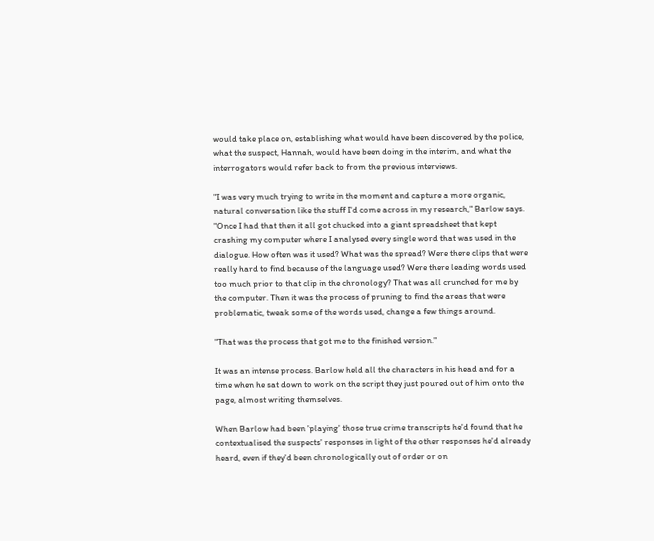would take place on, establishing what would have been discovered by the police, what the suspect, Hannah, would have been doing in the interim, and what the interrogators would refer back to from the previous interviews.

"I was very much trying to write in the moment and capture a more organic, natural conversation like the stuff I'd come across in my research," Barlow says. "Once I had that then it all got chucked into a giant spreadsheet that kept crashing my computer where I analysed every single word that was used in the dialogue. How often was it used? What was the spread? Were there clips that were really hard to find because of the language used? Were there leading words used too much prior to that clip in the chronology? That was all crunched for me by the computer. Then it was the process of pruning to find the areas that were problematic, tweak some of the words used, change a few things around.

"That was the process that got me to the finished version."

It was an intense process. Barlow held all the characters in his head and for a time when he sat down to work on the script they just poured out of him onto the page, almost writing themselves.

When Barlow had been 'playing' those true crime transcripts he'd found that he contextualised the suspects' responses in light of the other responses he'd already heard, even if they'd been chronologically out of order or on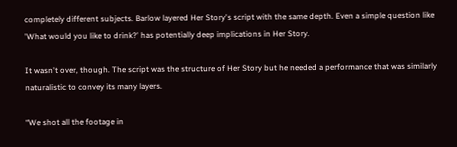completely different subjects. Barlow layered Her Story's script with the same depth. Even a simple question like 'What would you like to drink?' has potentially deep implications in Her Story.

It wasn't over, though. The script was the structure of Her Story but he needed a performance that was similarly naturalistic to convey its many layers.

“We shot all the footage in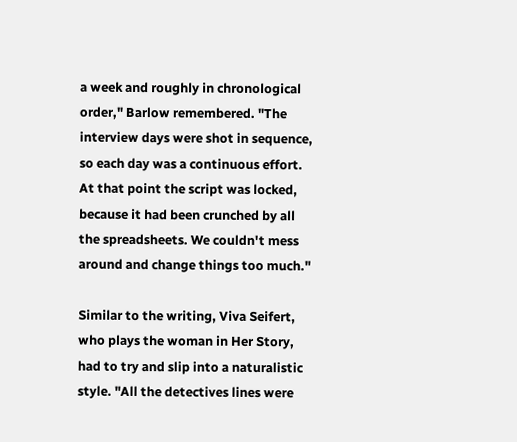a week and roughly in chronological order," Barlow remembered. "The interview days were shot in sequence, so each day was a continuous effort. At that point the script was locked, because it had been crunched by all the spreadsheets. We couldn't mess around and change things too much."

Similar to the writing, Viva Seifert, who plays the woman in Her Story, had to try and slip into a naturalistic style. "All the detectives lines were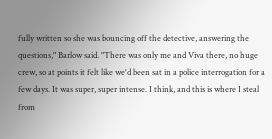fully written so she was bouncing off the detective, answering the questions," Barlow said. "There was only me and Viva there, no huge crew, so at points it felt like we'd been sat in a police interrogation for a few days. It was super, super intense. I think, and this is where I steal from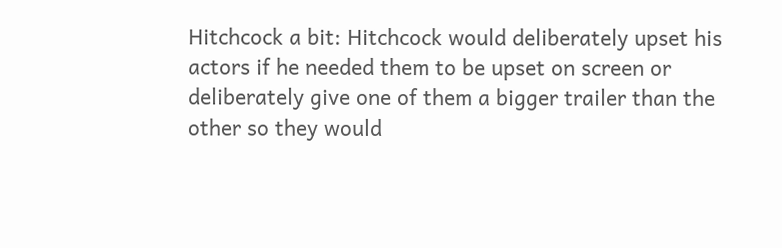Hitchcock a bit: Hitchcock would deliberately upset his actors if he needed them to be upset on screen or deliberately give one of them a bigger trailer than the other so they would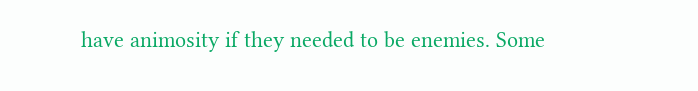have animosity if they needed to be enemies. Some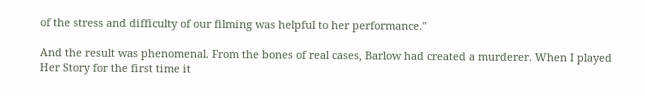of the stress and difficulty of our filming was helpful to her performance."

And the result was phenomenal. From the bones of real cases, Barlow had created a murderer. When I played Her Story for the first time it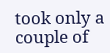took only a couple of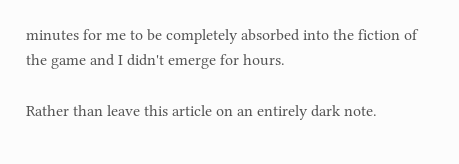minutes for me to be completely absorbed into the fiction of the game and I didn't emerge for hours.

Rather than leave this article on an entirely dark note.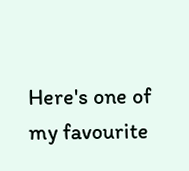Here's one of my favourite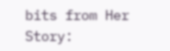bits from Her Story: